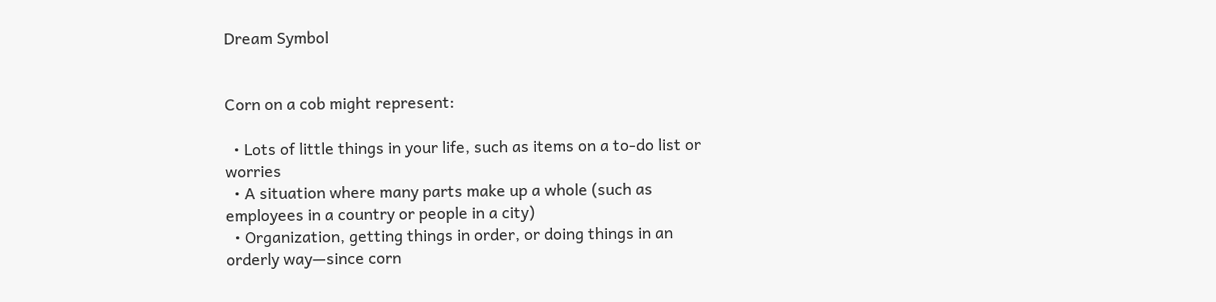Dream Symbol


Corn on a cob might represent:

  • Lots of little things in your life, such as items on a to-do list or worries
  • A situation where many parts make up a whole (such as employees in a country or people in a city)
  • Organization, getting things in order, or doing things in an orderly way—since corn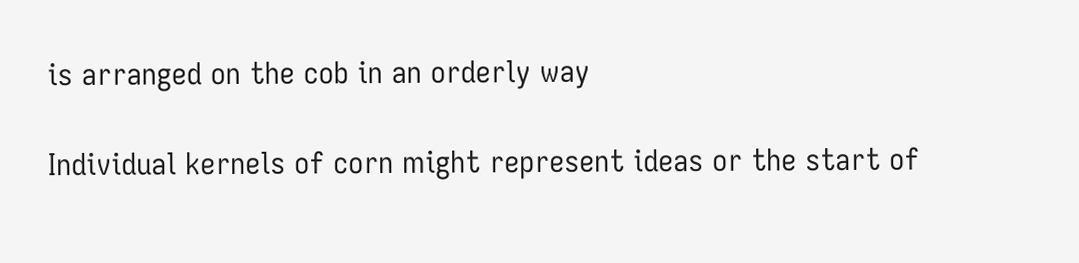is arranged on the cob in an orderly way

Individual kernels of corn might represent ideas or the start of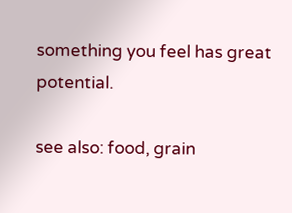something you feel has great potential.

see also: food, grain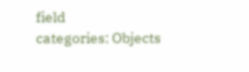field
categories: Objects